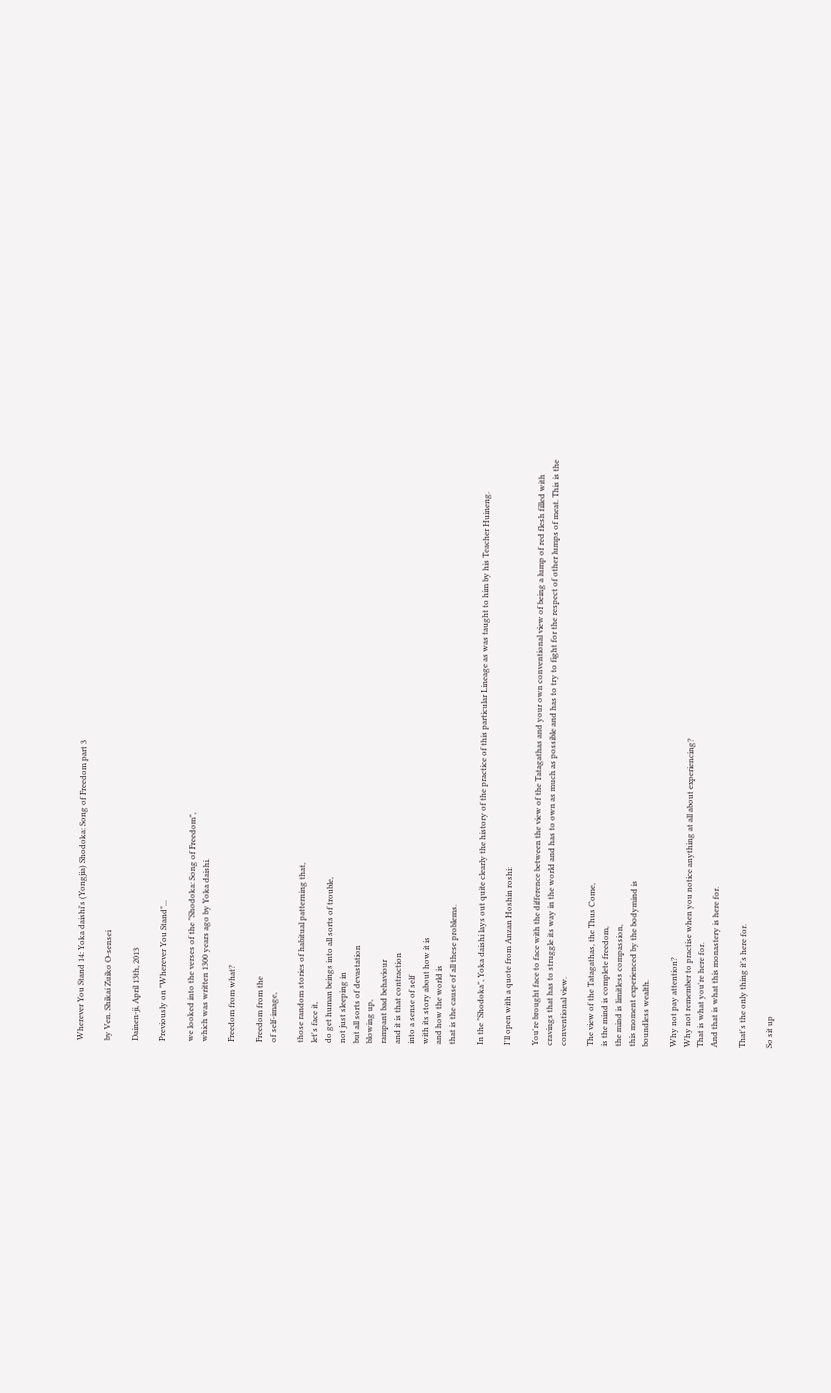Wherever You Stand 14: Yoka daishi's (Yongjia) Shodoka: Song of Freedom part 3

by Ven. Shikai Zuiko O-sensei

Dainen-ji, April 13th, 2013

Previously on "Wherever You Stand"...

we looked into the verses of the "Shodoka: Song of Freedom",
which was written 1300 years ago by Yoka daishi.

Freedom from what?

Freedom from the
of self-image,

those random stories of habitual patterning that,
let's face it,
do get human beings into all sorts of trouble,
not just sleeping in
but all sorts of devastation
blowing up,
rampant bad behaviour
and it is that contraction
into a sense of self
with its story about how it is
and how the world is
that is the cause of all these problems.

In the "Shodoka", Yoka daishi lays out quite clearly the history of the practice of this particular Lineage as was taught to him by his Teacher Huineng.

I'll open with a quote from Anzan Hoshin roshi:

You're brought face to face with the difference between the view of the Tatagathas and your own conventional view of being a lump of red flesh filled with cravings that has to struggle its way in the world and has to own as much as possible and has to try to fight for the respect of other lumps of meat. This is the conventional view.

The view of the Tatagathas, the Thus Come,
is the mind is complete freedom,
the mind is limitless compassion,
this moment experienced by the bodymind is
boundless wealth.

Why not pay attention?
Why not remember to practise when you notice anything at all about experiencing?
That is what you're here for.
And that is what this monastery is here for.

That's the only thing it's here for.

So sit up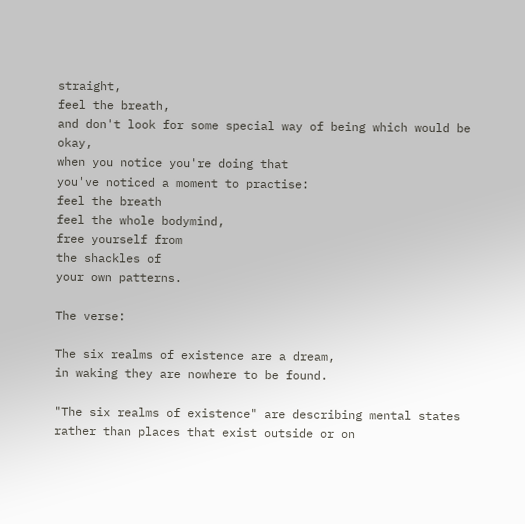straight,
feel the breath,
and don't look for some special way of being which would be okay,
when you notice you're doing that
you've noticed a moment to practise:
feel the breath
feel the whole bodymind,
free yourself from
the shackles of
your own patterns.

The verse:

The six realms of existence are a dream,
in waking they are nowhere to be found.

"The six realms of existence" are describing mental states rather than places that exist outside or on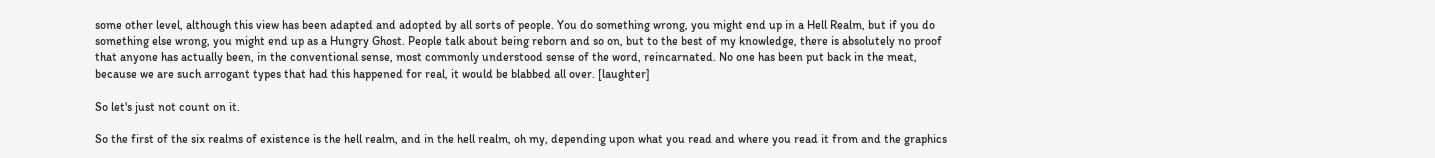some other level, although this view has been adapted and adopted by all sorts of people. You do something wrong, you might end up in a Hell Realm, but if you do something else wrong, you might end up as a Hungry Ghost. People talk about being reborn and so on, but to the best of my knowledge, there is absolutely no proof that anyone has actually been, in the conventional sense, most commonly understood sense of the word, reincarnated. No one has been put back in the meat, because we are such arrogant types that had this happened for real, it would be blabbed all over. [laughter]

So let's just not count on it.

So the first of the six realms of existence is the hell realm, and in the hell realm, oh my, depending upon what you read and where you read it from and the graphics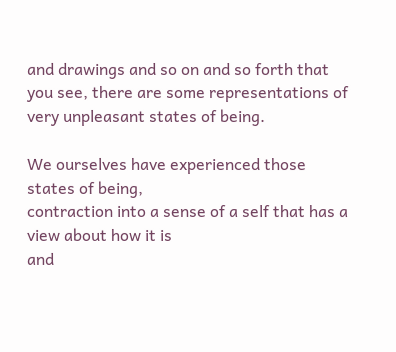and drawings and so on and so forth that you see, there are some representations of very unpleasant states of being.

We ourselves have experienced those states of being,
contraction into a sense of a self that has a view about how it is
and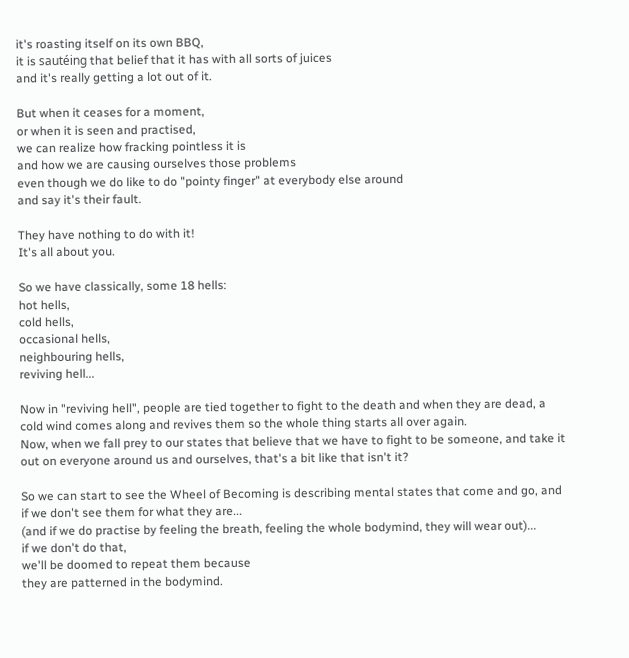it's roasting itself on its own BBQ,
it is sautéing that belief that it has with all sorts of juices
and it's really getting a lot out of it.

But when it ceases for a moment,
or when it is seen and practised,
we can realize how fracking pointless it is
and how we are causing ourselves those problems
even though we do like to do "pointy finger" at everybody else around
and say it's their fault.

They have nothing to do with it!
It's all about you.

So we have classically, some 18 hells:
hot hells,
cold hells,
occasional hells,
neighbouring hells,
reviving hell...

Now in "reviving hell", people are tied together to fight to the death and when they are dead, a cold wind comes along and revives them so the whole thing starts all over again.
Now, when we fall prey to our states that believe that we have to fight to be someone, and take it out on everyone around us and ourselves, that's a bit like that isn't it?

So we can start to see the Wheel of Becoming is describing mental states that come and go, and if we don't see them for what they are...
(and if we do practise by feeling the breath, feeling the whole bodymind, they will wear out)...
if we don't do that,
we'll be doomed to repeat them because
they are patterned in the bodymind.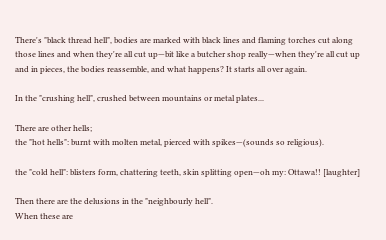There's "black thread hell", bodies are marked with black lines and flaming torches cut along those lines and when they're all cut up—bit like a butcher shop really—when they're all cut up and in pieces, the bodies reassemble, and what happens? It starts all over again.

In the "crushing hell", crushed between mountains or metal plates...

There are other hells;
the "hot hells": burnt with molten metal, pierced with spikes—(sounds so religious).

the "cold hell": blisters form, chattering teeth, skin splitting open—oh my: Ottawa!! [laughter]

Then there are the delusions in the "neighbourly hell".
When these are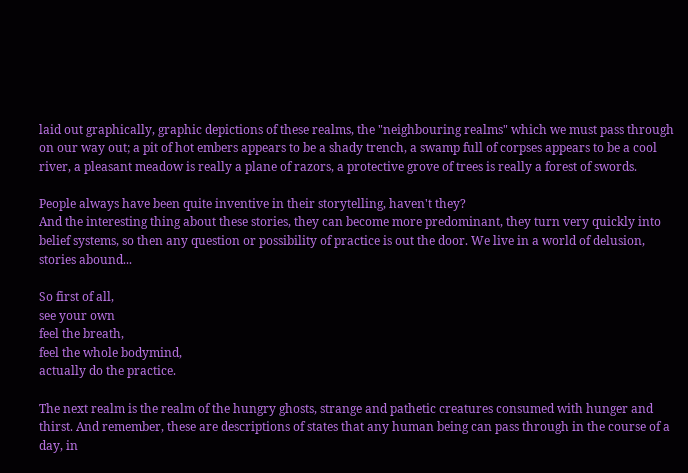laid out graphically, graphic depictions of these realms, the "neighbouring realms" which we must pass through on our way out; a pit of hot embers appears to be a shady trench, a swamp full of corpses appears to be a cool river, a pleasant meadow is really a plane of razors, a protective grove of trees is really a forest of swords.

People always have been quite inventive in their storytelling, haven't they?
And the interesting thing about these stories, they can become more predominant, they turn very quickly into belief systems, so then any question or possibility of practice is out the door. We live in a world of delusion, stories abound...

So first of all,
see your own
feel the breath,
feel the whole bodymind,
actually do the practice.

The next realm is the realm of the hungry ghosts, strange and pathetic creatures consumed with hunger and thirst. And remember, these are descriptions of states that any human being can pass through in the course of a day, in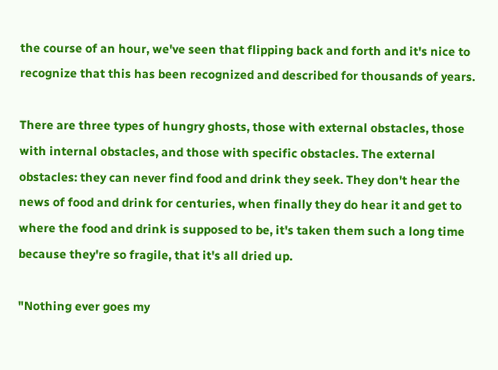the course of an hour, we've seen that flipping back and forth and it's nice to recognize that this has been recognized and described for thousands of years.

There are three types of hungry ghosts, those with external obstacles, those with internal obstacles, and those with specific obstacles. The external obstacles: they can never find food and drink they seek. They don't hear the news of food and drink for centuries, when finally they do hear it and get to where the food and drink is supposed to be, it's taken them such a long time because they're so fragile, that it's all dried up.

"Nothing ever goes my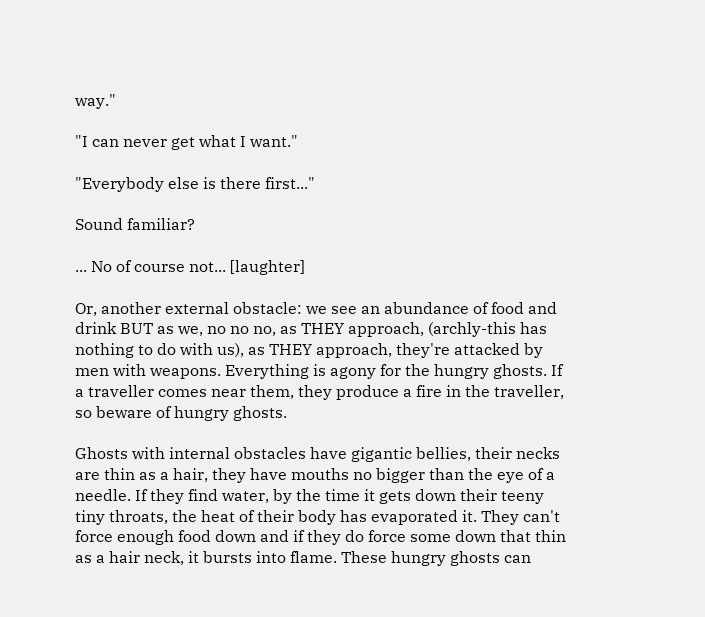way."

"I can never get what I want."

"Everybody else is there first..."

Sound familiar?

... No of course not... [laughter]

Or, another external obstacle: we see an abundance of food and drink BUT as we, no no no, as THEY approach, (archly-this has nothing to do with us), as THEY approach, they're attacked by men with weapons. Everything is agony for the hungry ghosts. If a traveller comes near them, they produce a fire in the traveller, so beware of hungry ghosts.

Ghosts with internal obstacles have gigantic bellies, their necks are thin as a hair, they have mouths no bigger than the eye of a needle. If they find water, by the time it gets down their teeny tiny throats, the heat of their body has evaporated it. They can't force enough food down and if they do force some down that thin as a hair neck, it bursts into flame. These hungry ghosts can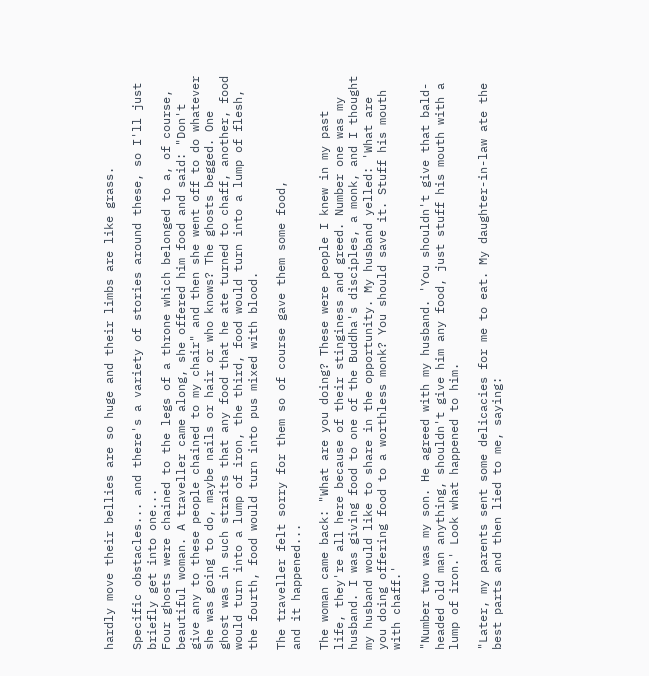hardly move their bellies are so huge and their limbs are like grass.

Specific obstacles... and there's a variety of stories around these, so I'll just briefly get into one...
Four ghosts were chained to the legs of a throne which belonged to a, of course, beautiful woman. A traveller came along, she offered him food and said: "Don't give any to these people chained to my chair" and then she went off to do whatever she was going to do, maybe nails or hair or who knows? The ghosts begged. One ghost was in such straits that any food that he ate turned to chaff, another, food would turn into a lump of iron, the third, food would turn into a lump of flesh, the fourth, food would turn into pus mixed with blood.

The traveller felt sorry for them so of course gave them some food,
and it happened...

The woman came back: "What are you doing? These were people I knew in my past life, they're all here because of their stinginess and greed. Number one was my husband. I was giving food to one of the Buddha's disciples, a monk, and I thought my husband would like to share in the opportunity. My husband yelled: 'What are you doing offering food to a worthless monk? You should save it. Stuff his mouth with chaff.'

"Number two was my son. He agreed with my husband. 'You shouldn't give that bald-headed old man anything, shouldn't give him any food, just stuff his mouth with a lump of iron.' Look what happened to him.

"Later, my parents sent some delicacies for me to eat. My daughter-in-law ate the best parts and then lied to me, saying: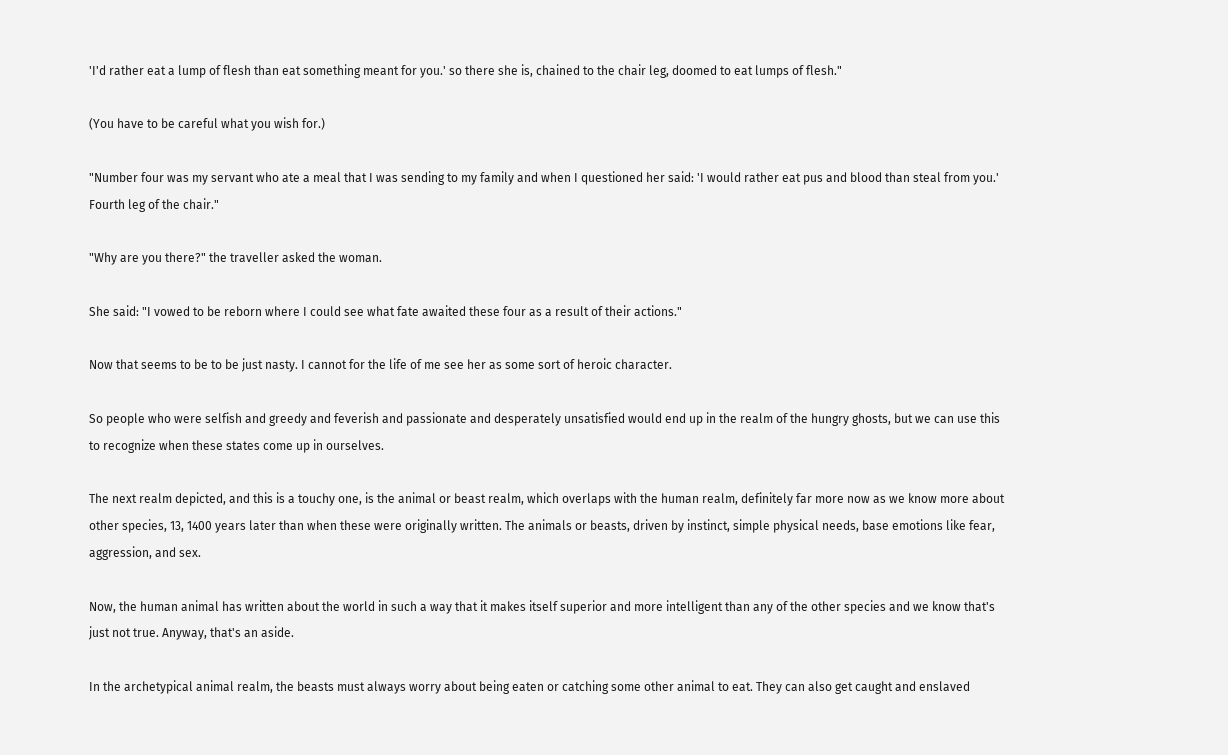'I'd rather eat a lump of flesh than eat something meant for you.' so there she is, chained to the chair leg, doomed to eat lumps of flesh."

(You have to be careful what you wish for.)

"Number four was my servant who ate a meal that I was sending to my family and when I questioned her said: 'I would rather eat pus and blood than steal from you.' Fourth leg of the chair."

"Why are you there?" the traveller asked the woman.

She said: "I vowed to be reborn where I could see what fate awaited these four as a result of their actions."

Now that seems to be to be just nasty. I cannot for the life of me see her as some sort of heroic character.

So people who were selfish and greedy and feverish and passionate and desperately unsatisfied would end up in the realm of the hungry ghosts, but we can use this to recognize when these states come up in ourselves.

The next realm depicted, and this is a touchy one, is the animal or beast realm, which overlaps with the human realm, definitely far more now as we know more about other species, 13, 1400 years later than when these were originally written. The animals or beasts, driven by instinct, simple physical needs, base emotions like fear, aggression, and sex.

Now, the human animal has written about the world in such a way that it makes itself superior and more intelligent than any of the other species and we know that's just not true. Anyway, that's an aside.

In the archetypical animal realm, the beasts must always worry about being eaten or catching some other animal to eat. They can also get caught and enslaved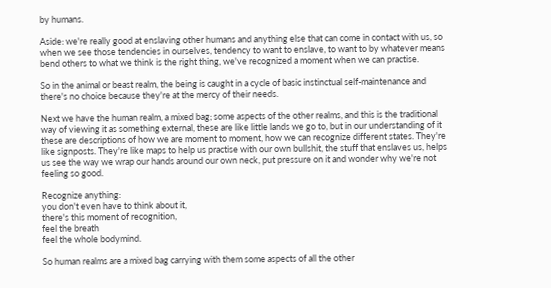by humans.

Aside: we're really good at enslaving other humans and anything else that can come in contact with us, so when we see those tendencies in ourselves, tendency to want to enslave, to want to by whatever means bend others to what we think is the right thing, we've recognized a moment when we can practise.

So in the animal or beast realm, the being is caught in a cycle of basic instinctual self-maintenance and there's no choice because they're at the mercy of their needs.

Next we have the human realm, a mixed bag; some aspects of the other realms, and this is the traditional way of viewing it as something external, these are like little lands we go to, but in our understanding of it these are descriptions of how we are moment to moment, how we can recognize different states. They're like signposts. They're like maps to help us practise with our own bullshit, the stuff that enslaves us, helps us see the way we wrap our hands around our own neck, put pressure on it and wonder why we're not feeling so good.

Recognize anything:
you don't even have to think about it,
there's this moment of recognition,
feel the breath
feel the whole bodymind.

So human realms are a mixed bag carrying with them some aspects of all the other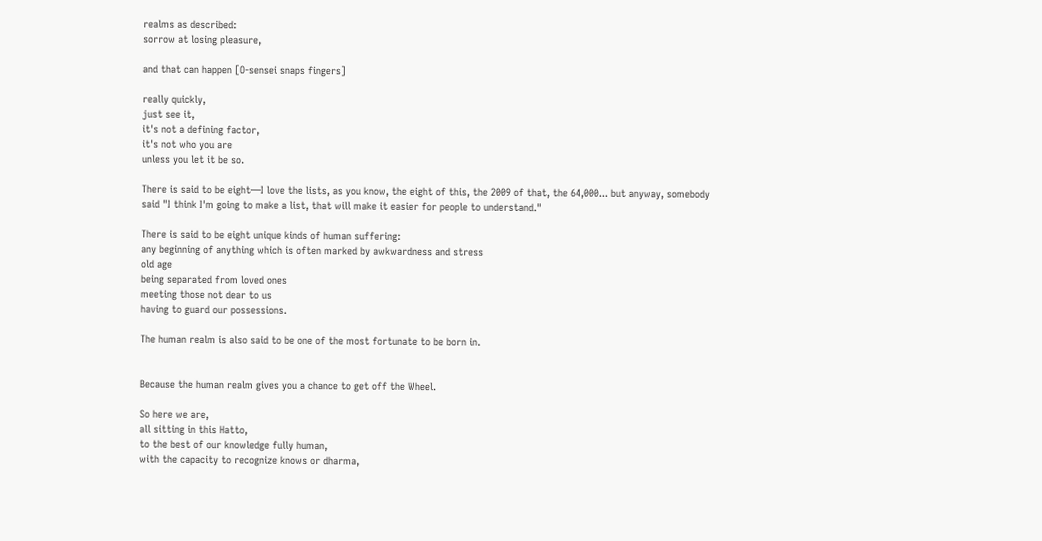realms as described:
sorrow at losing pleasure,

and that can happen [O-sensei snaps fingers]

really quickly,
just see it,
it's not a defining factor,
it's not who you are
unless you let it be so.

There is said to be eight—I love the lists, as you know, the eight of this, the 2009 of that, the 64,000... but anyway, somebody said "I think I'm going to make a list, that will make it easier for people to understand."

There is said to be eight unique kinds of human suffering:
any beginning of anything which is often marked by awkwardness and stress
old age
being separated from loved ones
meeting those not dear to us
having to guard our possessions.

The human realm is also said to be one of the most fortunate to be born in.


Because the human realm gives you a chance to get off the Wheel.

So here we are,
all sitting in this Hatto,
to the best of our knowledge fully human,
with the capacity to recognize knows or dharma,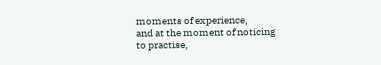moments of experience,
and at the moment of noticing
to practise,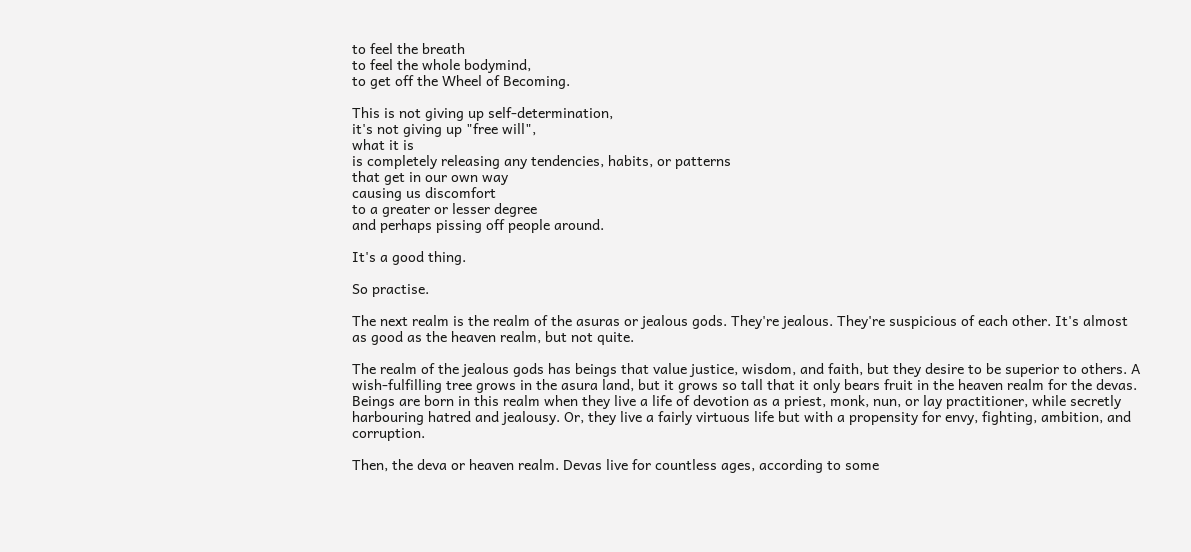to feel the breath
to feel the whole bodymind,
to get off the Wheel of Becoming.

This is not giving up self-determination,
it's not giving up "free will",
what it is
is completely releasing any tendencies, habits, or patterns
that get in our own way
causing us discomfort
to a greater or lesser degree
and perhaps pissing off people around.

It's a good thing.

So practise.

The next realm is the realm of the asuras or jealous gods. They're jealous. They're suspicious of each other. It's almost as good as the heaven realm, but not quite.

The realm of the jealous gods has beings that value justice, wisdom, and faith, but they desire to be superior to others. A wish-fulfilling tree grows in the asura land, but it grows so tall that it only bears fruit in the heaven realm for the devas. Beings are born in this realm when they live a life of devotion as a priest, monk, nun, or lay practitioner, while secretly harbouring hatred and jealousy. Or, they live a fairly virtuous life but with a propensity for envy, fighting, ambition, and corruption.

Then, the deva or heaven realm. Devas live for countless ages, according to some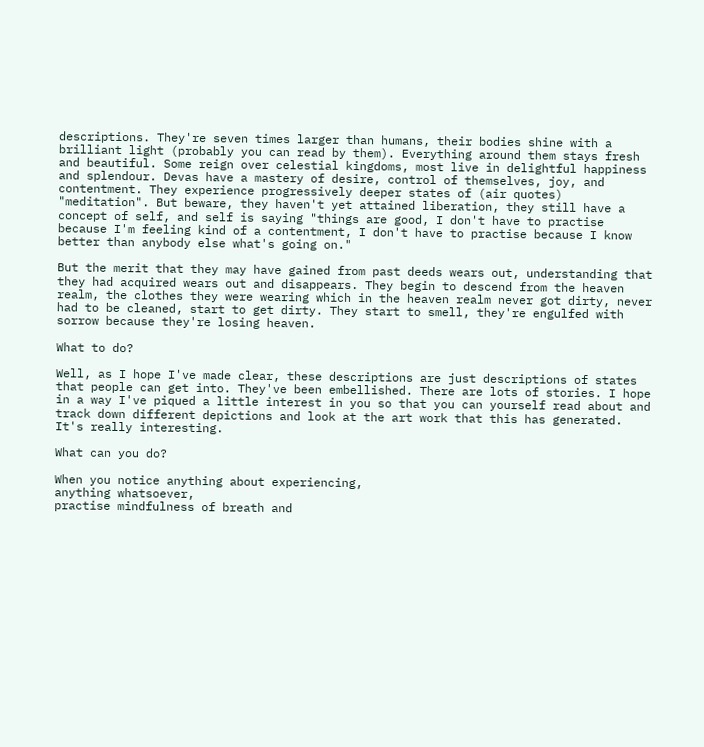descriptions. They're seven times larger than humans, their bodies shine with a brilliant light (probably you can read by them). Everything around them stays fresh and beautiful. Some reign over celestial kingdoms, most live in delightful happiness and splendour. Devas have a mastery of desire, control of themselves, joy, and contentment. They experience progressively deeper states of (air quotes) "meditation". But beware, they haven't yet attained liberation, they still have a concept of self, and self is saying "things are good, I don't have to practise because I'm feeling kind of a contentment, I don't have to practise because I know better than anybody else what's going on."

But the merit that they may have gained from past deeds wears out, understanding that they had acquired wears out and disappears. They begin to descend from the heaven realm, the clothes they were wearing which in the heaven realm never got dirty, never had to be cleaned, start to get dirty. They start to smell, they're engulfed with sorrow because they're losing heaven.

What to do?

Well, as I hope I've made clear, these descriptions are just descriptions of states that people can get into. They've been embellished. There are lots of stories. I hope in a way I've piqued a little interest in you so that you can yourself read about and track down different depictions and look at the art work that this has generated. It's really interesting.

What can you do?

When you notice anything about experiencing,
anything whatsoever,
practise mindfulness of breath and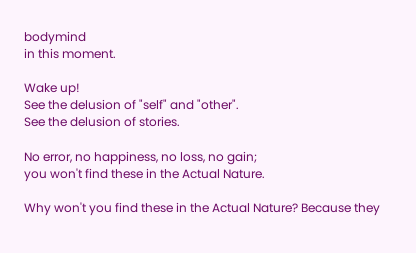bodymind
in this moment.

Wake up!
See the delusion of "self" and "other".
See the delusion of stories.

No error, no happiness, no loss, no gain;
you won't find these in the Actual Nature.

Why won't you find these in the Actual Nature? Because they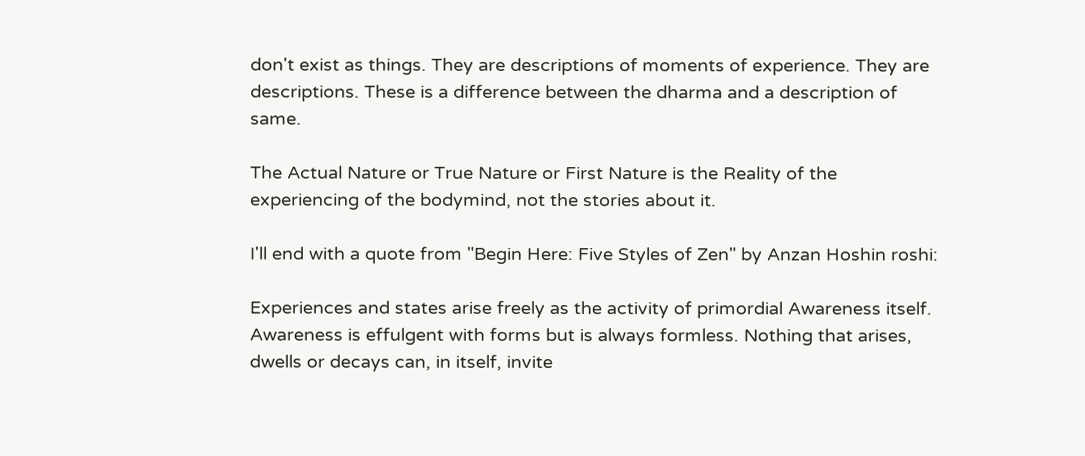don't exist as things. They are descriptions of moments of experience. They are descriptions. These is a difference between the dharma and a description of same.

The Actual Nature or True Nature or First Nature is the Reality of the experiencing of the bodymind, not the stories about it.

I'll end with a quote from "Begin Here: Five Styles of Zen" by Anzan Hoshin roshi:

Experiences and states arise freely as the activity of primordial Awareness itself. Awareness is effulgent with forms but is always formless. Nothing that arises, dwells or decays can, in itself, invite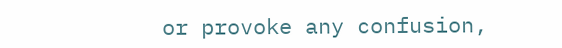or provoke any confusion,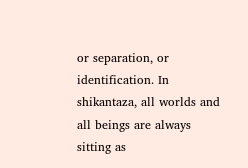or separation, or identification. In shikantaza, all worlds and all beings are always sitting as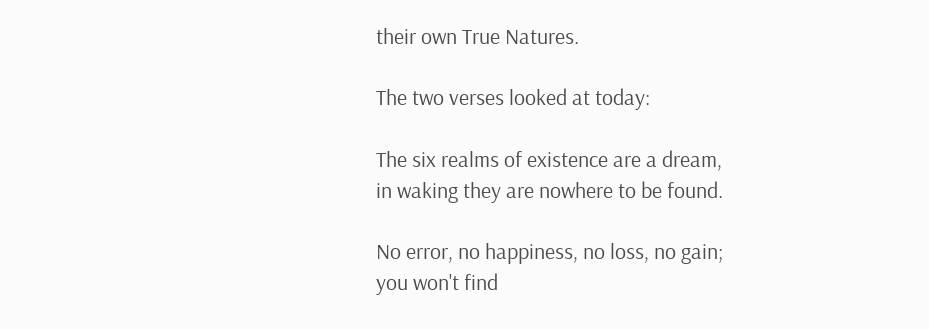their own True Natures.

The two verses looked at today:

The six realms of existence are a dream,
in waking they are nowhere to be found.

No error, no happiness, no loss, no gain;
you won't find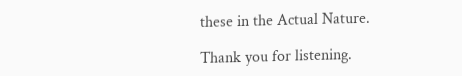these in the Actual Nature.

Thank you for listening.